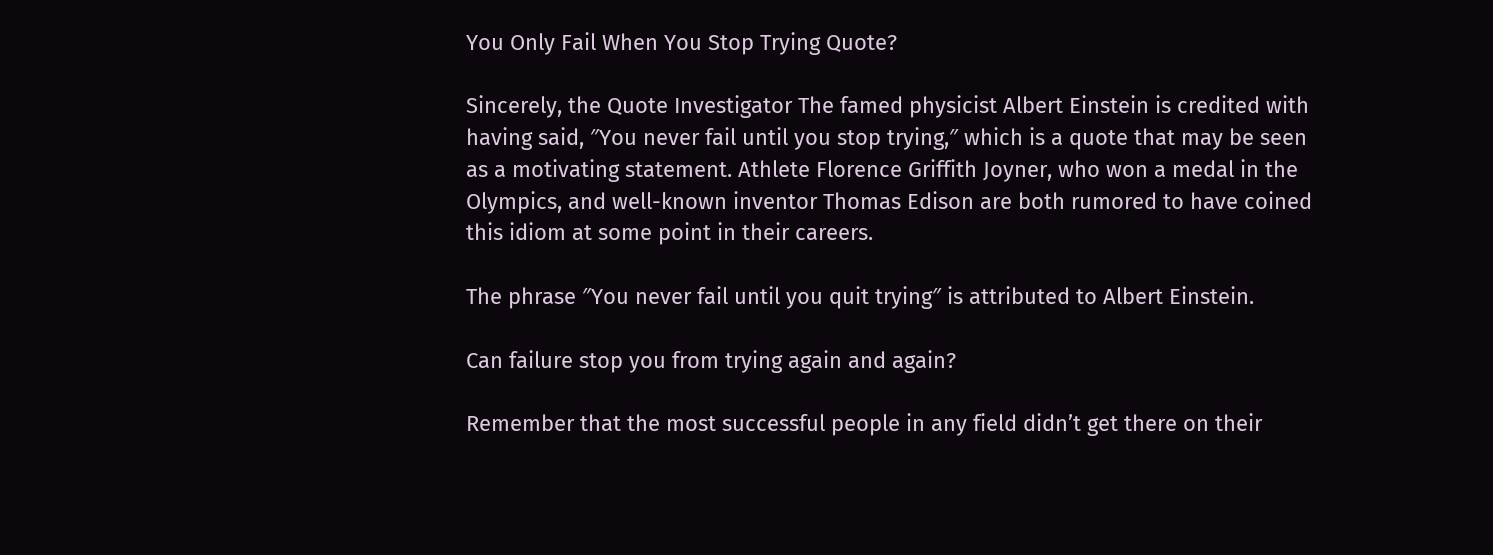You Only Fail When You Stop Trying Quote?

Sincerely, the Quote Investigator The famed physicist Albert Einstein is credited with having said, ″You never fail until you stop trying,″ which is a quote that may be seen as a motivating statement. Athlete Florence Griffith Joyner, who won a medal in the Olympics, and well-known inventor Thomas Edison are both rumored to have coined this idiom at some point in their careers.

The phrase ″You never fail until you quit trying″ is attributed to Albert Einstein.

Can failure stop you from trying again and again?

Remember that the most successful people in any field didn’t get there on their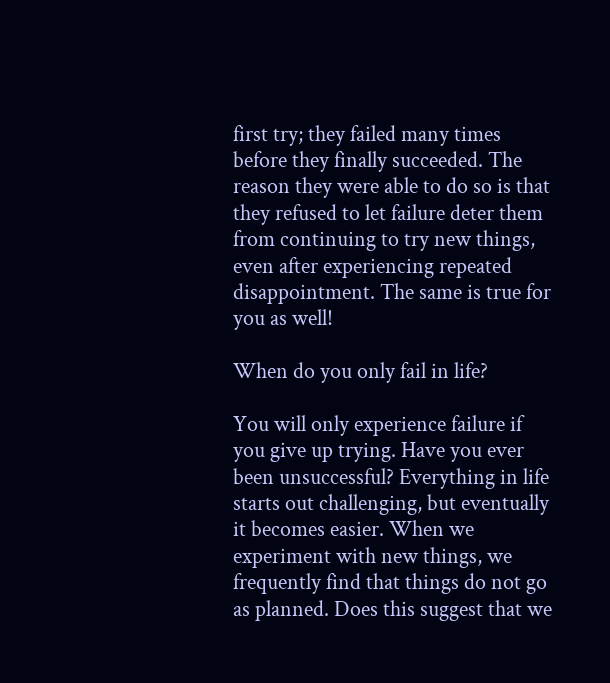first try; they failed many times before they finally succeeded. The reason they were able to do so is that they refused to let failure deter them from continuing to try new things, even after experiencing repeated disappointment. The same is true for you as well!

When do you only fail in life?

You will only experience failure if you give up trying. Have you ever been unsuccessful? Everything in life starts out challenging, but eventually it becomes easier. When we experiment with new things, we frequently find that things do not go as planned. Does this suggest that we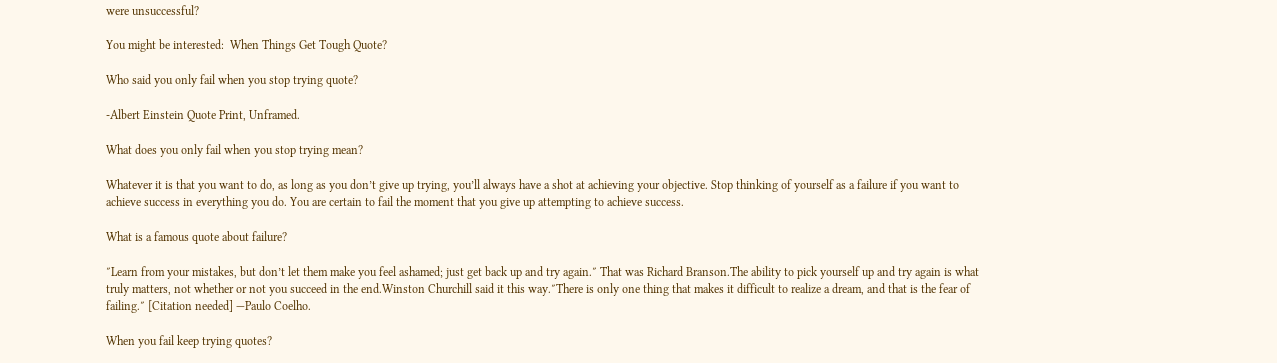were unsuccessful?

You might be interested:  When Things Get Tough Quote?

Who said you only fail when you stop trying quote?

-Albert Einstein Quote Print, Unframed.

What does you only fail when you stop trying mean?

Whatever it is that you want to do, as long as you don’t give up trying, you’ll always have a shot at achieving your objective. Stop thinking of yourself as a failure if you want to achieve success in everything you do. You are certain to fail the moment that you give up attempting to achieve success.

What is a famous quote about failure?

″Learn from your mistakes, but don’t let them make you feel ashamed; just get back up and try again.″ That was Richard Branson.The ability to pick yourself up and try again is what truly matters, not whether or not you succeed in the end.Winston Churchill said it this way.″There is only one thing that makes it difficult to realize a dream, and that is the fear of failing.″ [Citation needed] —Paulo Coelho.

When you fail keep trying quotes?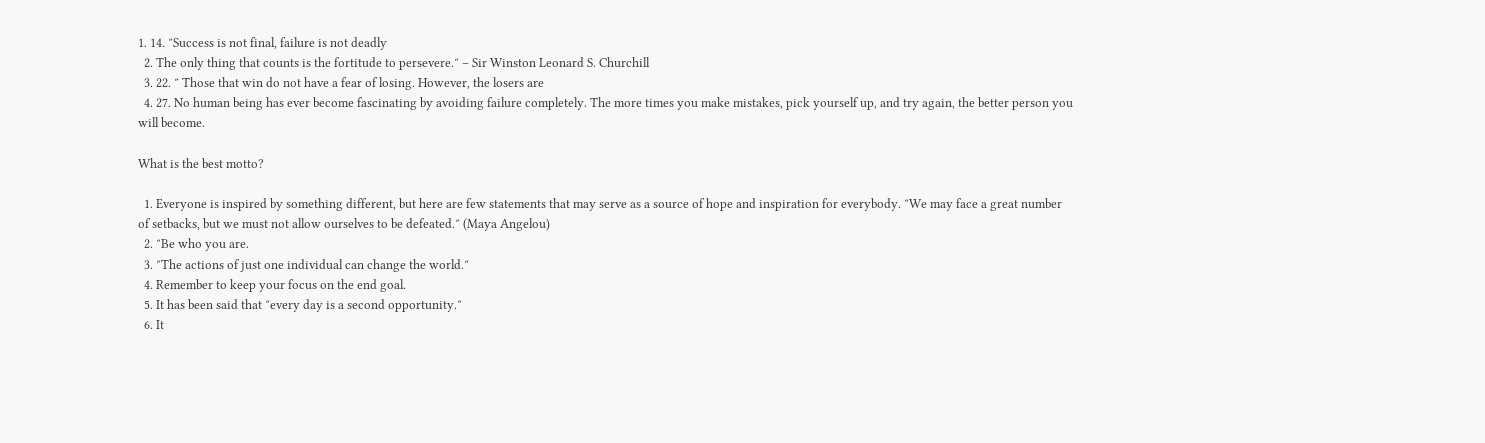1. 14. ″Success is not final, failure is not deadly
  2. The only thing that counts is the fortitude to persevere.″ – Sir Winston Leonard S. Churchill
  3. 22. ″ Those that win do not have a fear of losing. However, the losers are
  4. 27. No human being has ever become fascinating by avoiding failure completely. The more times you make mistakes, pick yourself up, and try again, the better person you will become.

What is the best motto?

  1. Everyone is inspired by something different, but here are few statements that may serve as a source of hope and inspiration for everybody. ″We may face a great number of setbacks, but we must not allow ourselves to be defeated.″ (Maya Angelou)
  2. ″Be who you are.
  3. ″The actions of just one individual can change the world.″
  4. Remember to keep your focus on the end goal.
  5. It has been said that ″every day is a second opportunity.″
  6. It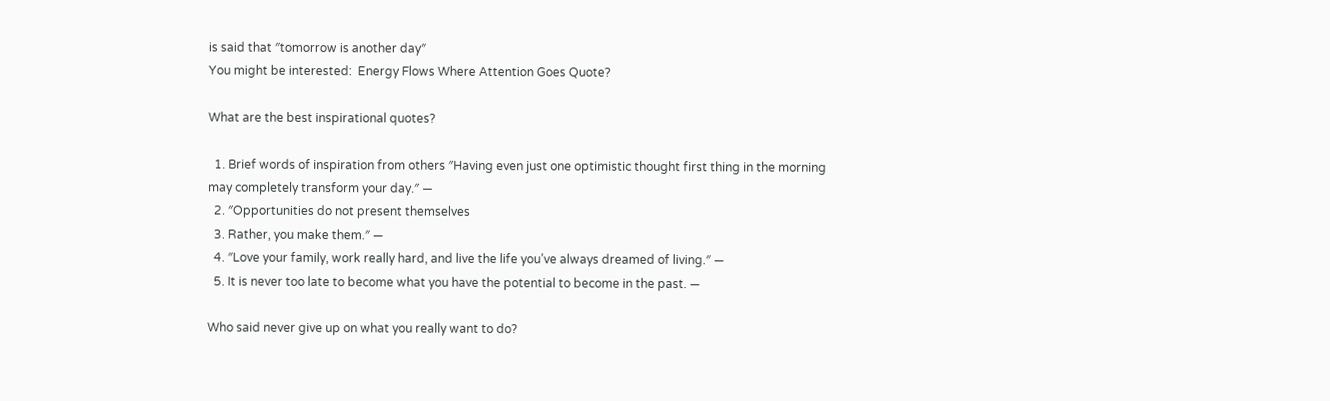is said that ″tomorrow is another day″
You might be interested:  Energy Flows Where Attention Goes Quote?

What are the best inspirational quotes?

  1. Brief words of inspiration from others ″Having even just one optimistic thought first thing in the morning may completely transform your day.″ —
  2. ″Opportunities do not present themselves
  3. Rather, you make them.″ —
  4. ″Love your family, work really hard, and live the life you’ve always dreamed of living.″ —
  5. It is never too late to become what you have the potential to become in the past. —

Who said never give up on what you really want to do?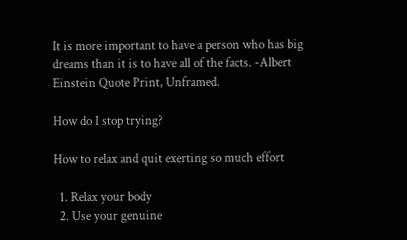It is more important to have a person who has big dreams than it is to have all of the facts. -Albert Einstein Quote Print, Unframed.

How do I stop trying?

How to relax and quit exerting so much effort

  1. Relax your body
  2. Use your genuine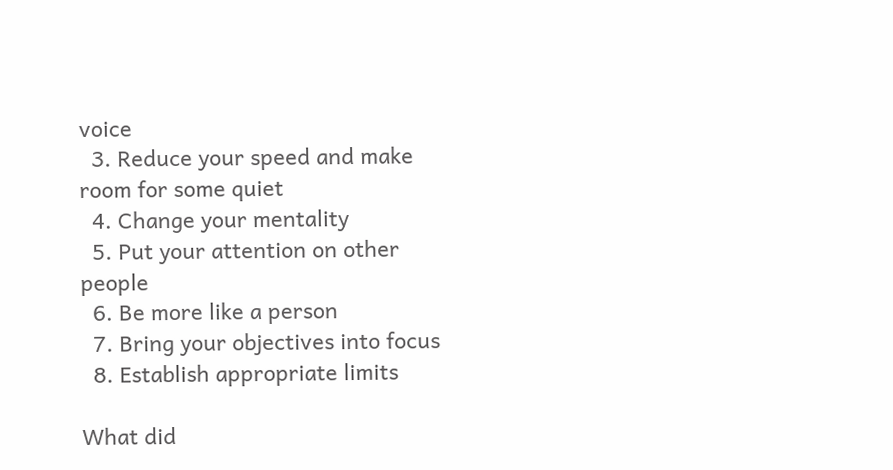voice
  3. Reduce your speed and make room for some quiet
  4. Change your mentality
  5. Put your attention on other people
  6. Be more like a person
  7. Bring your objectives into focus
  8. Establish appropriate limits

What did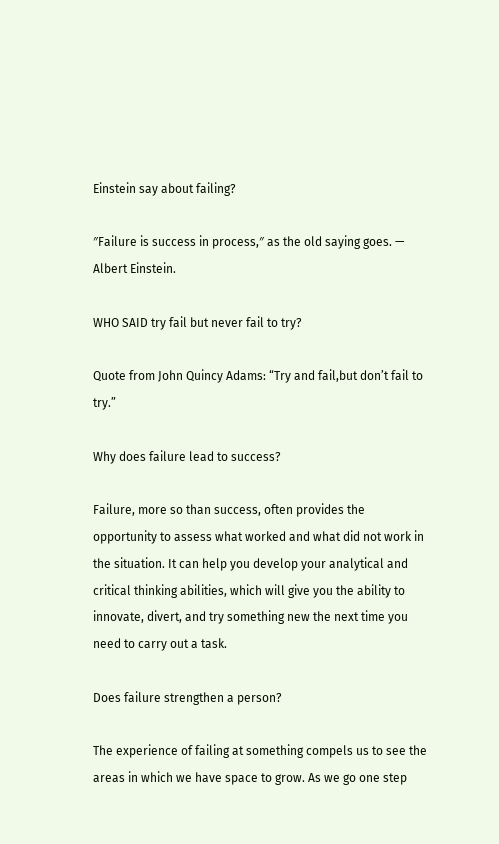Einstein say about failing?

″Failure is success in process,″ as the old saying goes. — Albert Einstein.

WHO SAID try fail but never fail to try?

Quote from John Quincy Adams: “Try and fail,but don’t fail to try.”

Why does failure lead to success?

Failure, more so than success, often provides the opportunity to assess what worked and what did not work in the situation. It can help you develop your analytical and critical thinking abilities, which will give you the ability to innovate, divert, and try something new the next time you need to carry out a task.

Does failure strengthen a person?

The experience of failing at something compels us to see the areas in which we have space to grow. As we go one step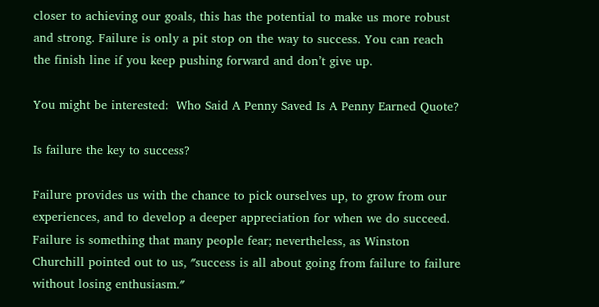closer to achieving our goals, this has the potential to make us more robust and strong. Failure is only a pit stop on the way to success. You can reach the finish line if you keep pushing forward and don’t give up.

You might be interested:  Who Said A Penny Saved Is A Penny Earned Quote?

Is failure the key to success?

Failure provides us with the chance to pick ourselves up, to grow from our experiences, and to develop a deeper appreciation for when we do succeed. Failure is something that many people fear; nevertheless, as Winston Churchill pointed out to us, ″success is all about going from failure to failure without losing enthusiasm.″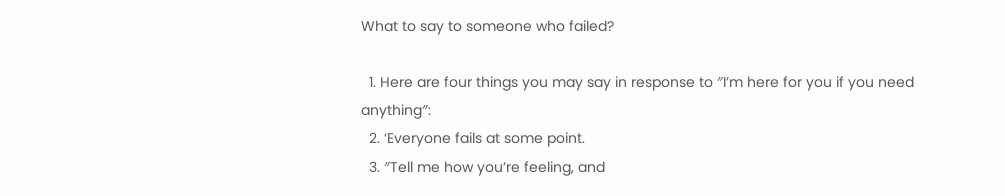What to say to someone who failed?

  1. Here are four things you may say in response to ″I’m here for you if you need anything″:
  2. ‘Everyone fails at some point.
  3. ″Tell me how you’re feeling, and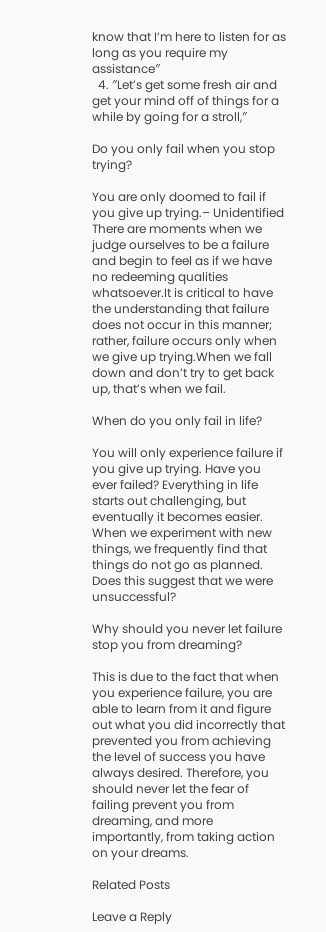know that I’m here to listen for as long as you require my assistance″
  4. ″Let’s get some fresh air and get your mind off of things for a while by going for a stroll,″

Do you only fail when you stop trying?

You are only doomed to fail if you give up trying.– Unidentified There are moments when we judge ourselves to be a failure and begin to feel as if we have no redeeming qualities whatsoever.It is critical to have the understanding that failure does not occur in this manner; rather, failure occurs only when we give up trying.When we fall down and don’t try to get back up, that’s when we fail.

When do you only fail in life?

You will only experience failure if you give up trying. Have you ever failed? Everything in life starts out challenging, but eventually it becomes easier. When we experiment with new things, we frequently find that things do not go as planned. Does this suggest that we were unsuccessful?

Why should you never let failure stop you from dreaming?

This is due to the fact that when you experience failure, you are able to learn from it and figure out what you did incorrectly that prevented you from achieving the level of success you have always desired. Therefore, you should never let the fear of failing prevent you from dreaming, and more importantly, from taking action on your dreams.

Related Posts

Leave a Reply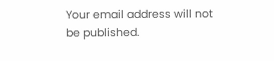Your email address will not be published.